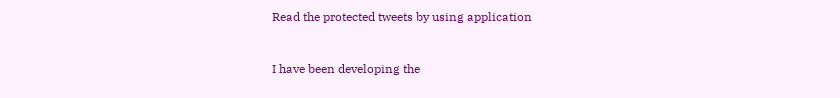Read the protected tweets by using application



I have been developing the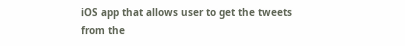iOS app that allows user to get the tweets from the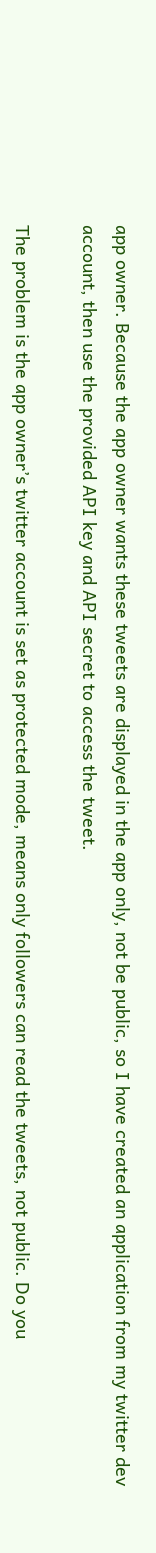app owner. Because the app owner wants these tweets are displayed in the app only, not be public, so I have created an application from my twitter dev account, then use the provided API key and API secret to access the tweet.

The problem is the app owner’s twitter account is set as protected mode, means only followers can read the tweets, not public. Do you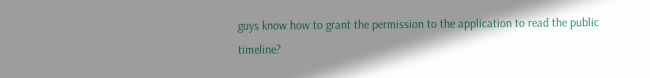guys know how to grant the permission to the application to read the public timeline?